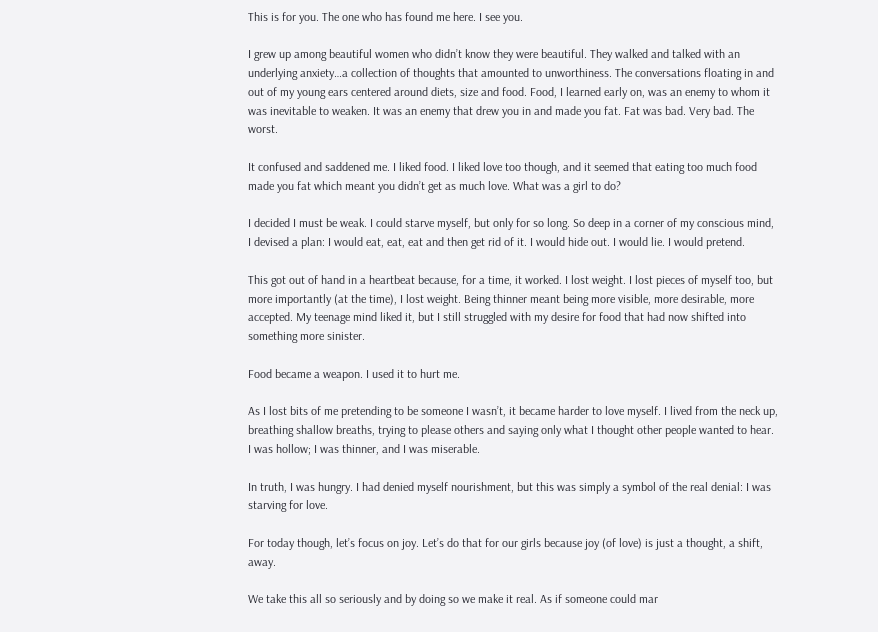This is for you. The one who has found me here. I see you.

I grew up among beautiful women who didn’t know they were beautiful. They walked and talked with an underlying anxiety…a collection of thoughts that amounted to unworthiness. The conversations floating in and out of my young ears centered around diets, size and food. Food, I learned early on, was an enemy to whom it was inevitable to weaken. It was an enemy that drew you in and made you fat. Fat was bad. Very bad. The worst.

It confused and saddened me. I liked food. I liked love too though, and it seemed that eating too much food made you fat which meant you didn’t get as much love. What was a girl to do?

I decided I must be weak. I could starve myself, but only for so long. So deep in a corner of my conscious mind, I devised a plan: I would eat, eat, eat and then get rid of it. I would hide out. I would lie. I would pretend.

This got out of hand in a heartbeat because, for a time, it worked. I lost weight. I lost pieces of myself too, but more importantly (at the time), I lost weight. Being thinner meant being more visible, more desirable, more accepted. My teenage mind liked it, but I still struggled with my desire for food that had now shifted into something more sinister.

Food became a weapon. I used it to hurt me.

As I lost bits of me pretending to be someone I wasn’t, it became harder to love myself. I lived from the neck up, breathing shallow breaths, trying to please others and saying only what I thought other people wanted to hear. I was hollow; I was thinner, and I was miserable.

In truth, I was hungry. I had denied myself nourishment, but this was simply a symbol of the real denial: I was starving for love.

For today though, let’s focus on joy. Let’s do that for our girls because joy (of love) is just a thought, a shift, away.

We take this all so seriously and by doing so we make it real. As if someone could mar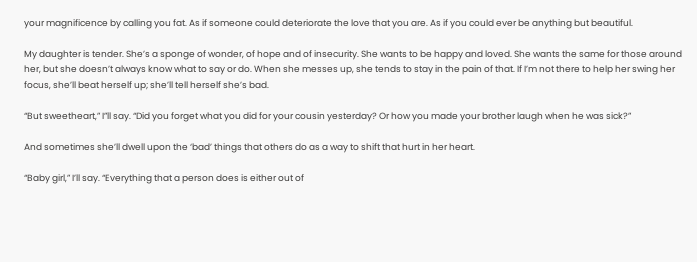your magnificence by calling you fat. As if someone could deteriorate the love that you are. As if you could ever be anything but beautiful.

My daughter is tender. She’s a sponge of wonder, of hope and of insecurity. She wants to be happy and loved. She wants the same for those around her, but she doesn’t always know what to say or do. When she messes up, she tends to stay in the pain of that. If I’m not there to help her swing her focus, she’ll beat herself up; she’ll tell herself she’s bad.

“But sweetheart,” I”ll say. “Did you forget what you did for your cousin yesterday? Or how you made your brother laugh when he was sick?”

And sometimes she’ll dwell upon the ‘bad’ things that others do as a way to shift that hurt in her heart.

“Baby girl,” I’ll say. “Everything that a person does is either out of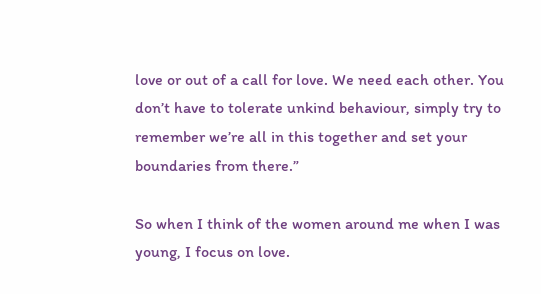love or out of a call for love. We need each other. You don’t have to tolerate unkind behaviour, simply try to remember we’re all in this together and set your boundaries from there.”

So when I think of the women around me when I was young, I focus on love.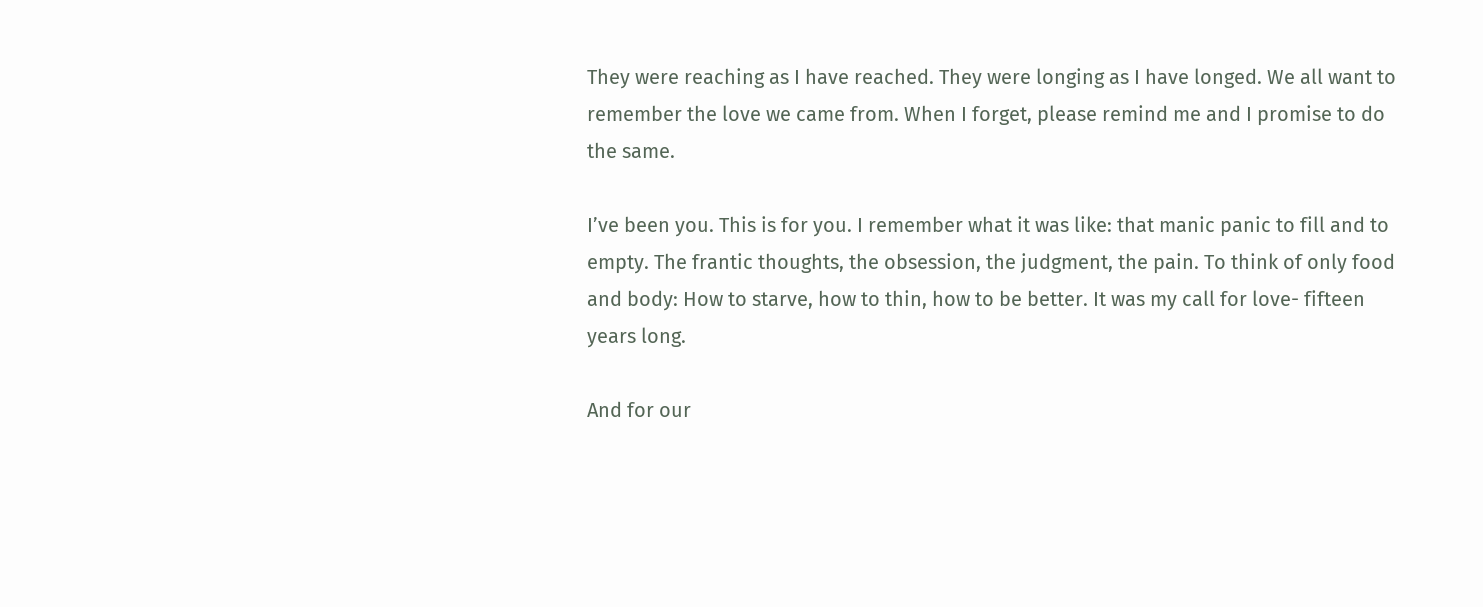They were reaching as I have reached. They were longing as I have longed. We all want to remember the love we came from. When I forget, please remind me and I promise to do the same.

I’ve been you. This is for you. I remember what it was like: that manic panic to fill and to empty. The frantic thoughts, the obsession, the judgment, the pain. To think of only food and body: How to starve, how to thin, how to be better. It was my call for love- fifteen years long.

And for our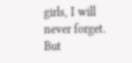girls, I will never forget. But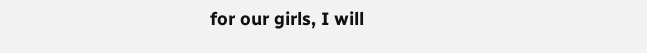for our girls, I will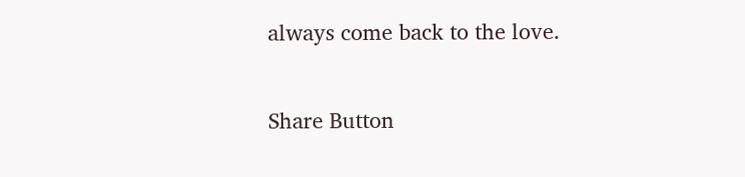always come back to the love.

Share Button